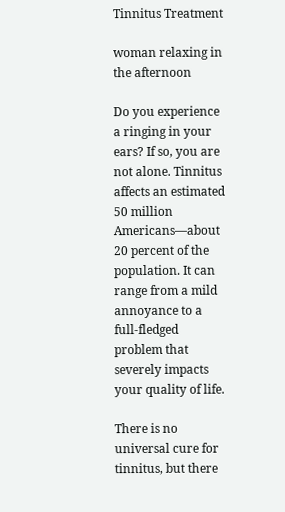Tinnitus Treatment

woman relaxing in the afternoon

Do you experience a ringing in your ears? If so, you are not alone. Tinnitus affects an estimated 50 million Americans—about 20 percent of the population. It can range from a mild annoyance to a full-fledged problem that severely impacts your quality of life.

There is no universal cure for tinnitus, but there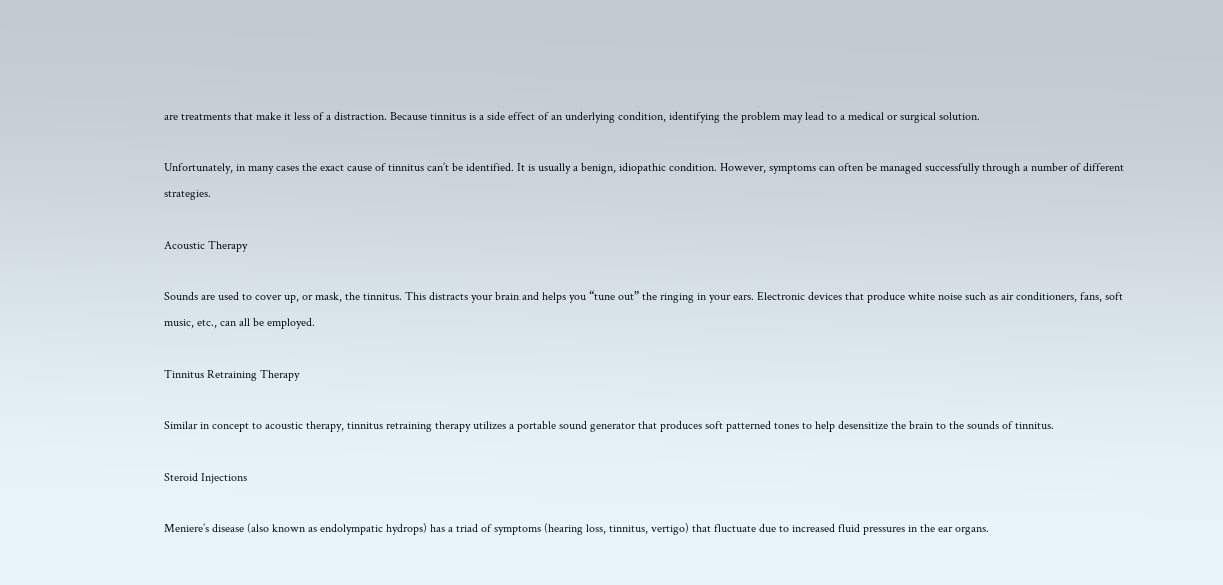are treatments that make it less of a distraction. Because tinnitus is a side effect of an underlying condition, identifying the problem may lead to a medical or surgical solution.

Unfortunately, in many cases the exact cause of tinnitus can’t be identified. It is usually a benign, idiopathic condition. However, symptoms can often be managed successfully through a number of different strategies.

Acoustic Therapy

Sounds are used to cover up, or mask, the tinnitus. This distracts your brain and helps you “tune out” the ringing in your ears. Electronic devices that produce white noise such as air conditioners, fans, soft music, etc., can all be employed.

Tinnitus Retraining Therapy

Similar in concept to acoustic therapy, tinnitus retraining therapy utilizes a portable sound generator that produces soft patterned tones to help desensitize the brain to the sounds of tinnitus.

Steroid Injections

Meniere’s disease (also known as endolympatic hydrops) has a triad of symptoms (hearing loss, tinnitus, vertigo) that fluctuate due to increased fluid pressures in the ear organs.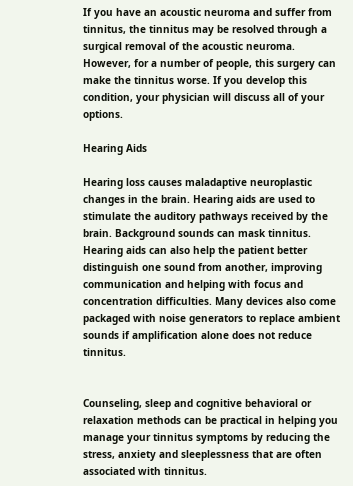If you have an acoustic neuroma and suffer from tinnitus, the tinnitus may be resolved through a surgical removal of the acoustic neuroma. However, for a number of people, this surgery can make the tinnitus worse. If you develop this condition, your physician will discuss all of your options.

Hearing Aids

Hearing loss causes maladaptive neuroplastic changes in the brain. Hearing aids are used to stimulate the auditory pathways received by the brain. Background sounds can mask tinnitus. Hearing aids can also help the patient better distinguish one sound from another, improving communication and helping with focus and concentration difficulties. Many devices also come packaged with noise generators to replace ambient sounds if amplification alone does not reduce tinnitus.


Counseling, sleep and cognitive behavioral or relaxation methods can be practical in helping you manage your tinnitus symptoms by reducing the stress, anxiety and sleeplessness that are often associated with tinnitus.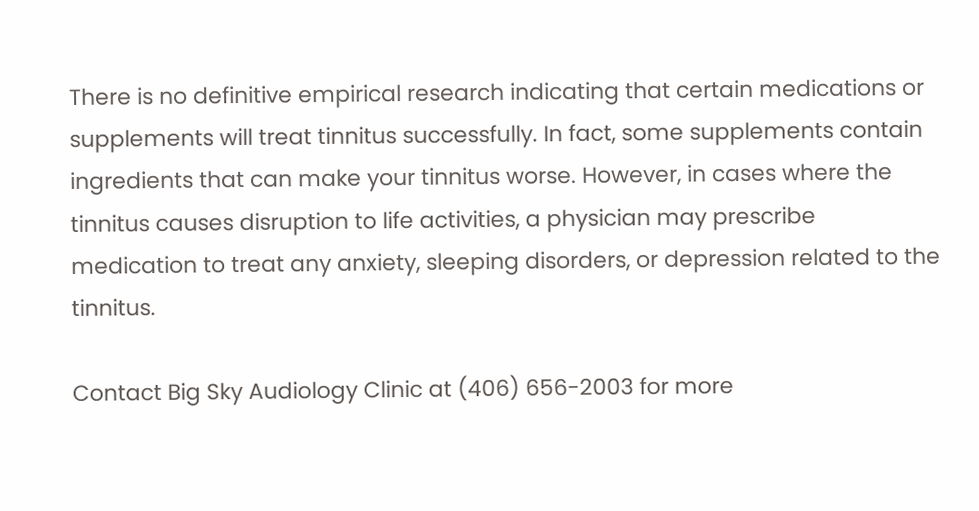There is no definitive empirical research indicating that certain medications or supplements will treat tinnitus successfully. In fact, some supplements contain ingredients that can make your tinnitus worse. However, in cases where the tinnitus causes disruption to life activities, a physician may prescribe medication to treat any anxiety, sleeping disorders, or depression related to the tinnitus.

Contact Big Sky Audiology Clinic at (406) 656-2003 for more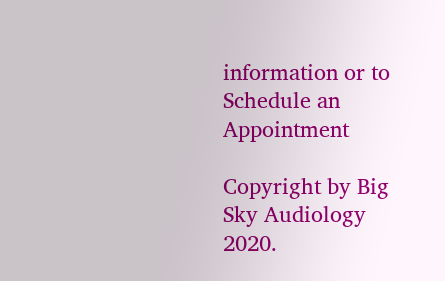information or to Schedule an Appointment

Copyright by Big Sky Audiology 2020.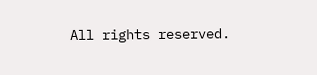All rights reserved.